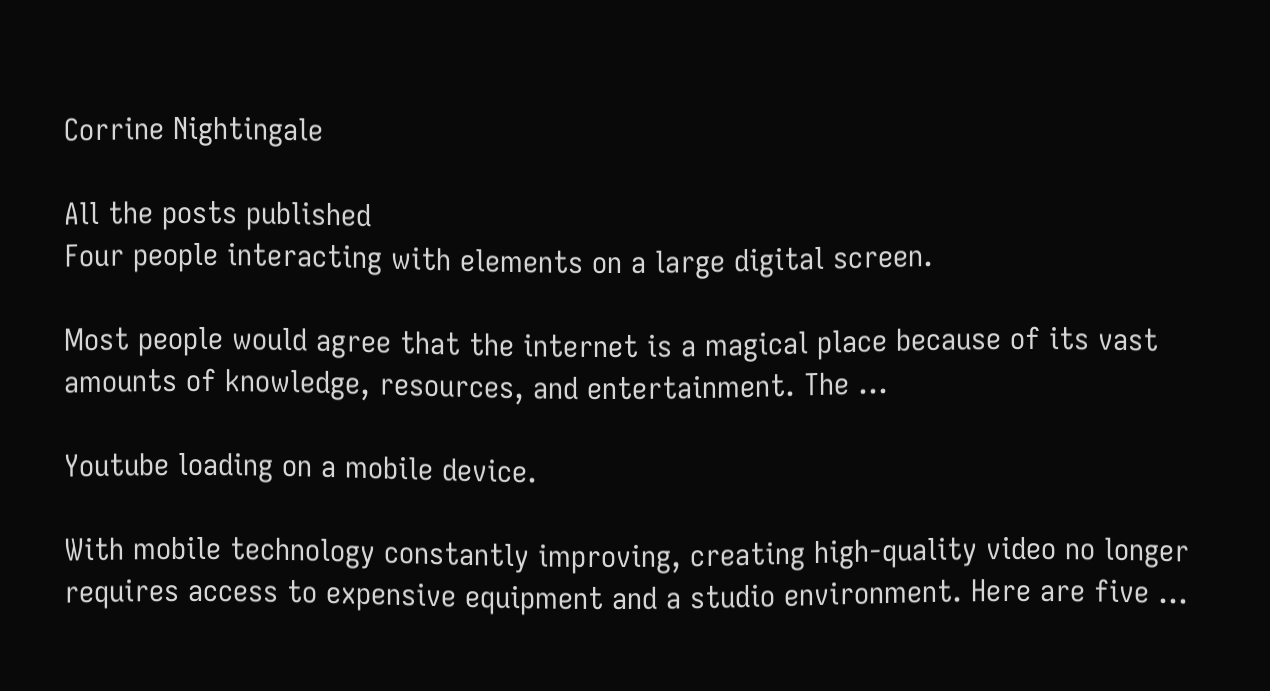Corrine Nightingale

All the posts published
Four people interacting with elements on a large digital screen.

Most people would agree that the internet is a magical place because of its vast amounts of knowledge, resources, and entertainment. The …

Youtube loading on a mobile device.

With mobile technology constantly improving, creating high-quality video no longer requires access to expensive equipment and a studio environment. Here are five …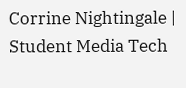Corrine Nightingale | Student Media Tech